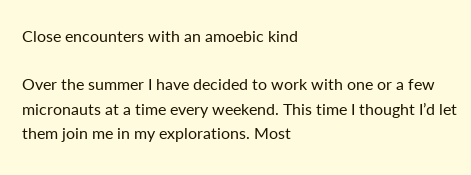Close encounters with an amoebic kind

Over the summer I have decided to work with one or a few micronauts at a time every weekend. This time I thought I’d let them join me in my explorations. Most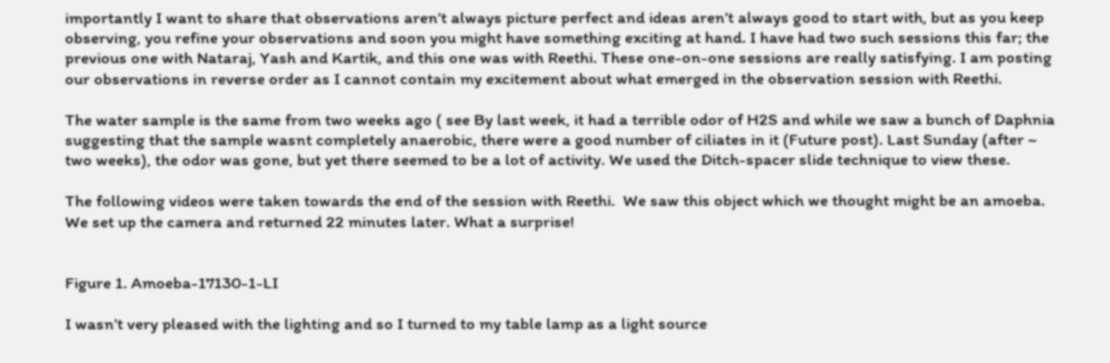importantly I want to share that observations aren’t always picture perfect and ideas aren’t always good to start with, but as you keep observing, you refine your observations and soon you might have something exciting at hand. I have had two such sessions this far; the previous one with Nataraj, Yash and Kartik, and this one was with Reethi. These one-on-one sessions are really satisfying. I am posting our observations in reverse order as I cannot contain my excitement about what emerged in the observation session with Reethi.

The water sample is the same from two weeks ago ( see By last week, it had a terrible odor of H2S and while we saw a bunch of Daphnia suggesting that the sample wasnt completely anaerobic, there were a good number of ciliates in it (Future post). Last Sunday (after ~ two weeks), the odor was gone, but yet there seemed to be a lot of activity. We used the Ditch-spacer slide technique to view these.

The following videos were taken towards the end of the session with Reethi.  We saw this object which we thought might be an amoeba. We set up the camera and returned 22 minutes later. What a surprise!


Figure 1. Amoeba-17130-1-LI

I wasn’t very pleased with the lighting and so I turned to my table lamp as a light source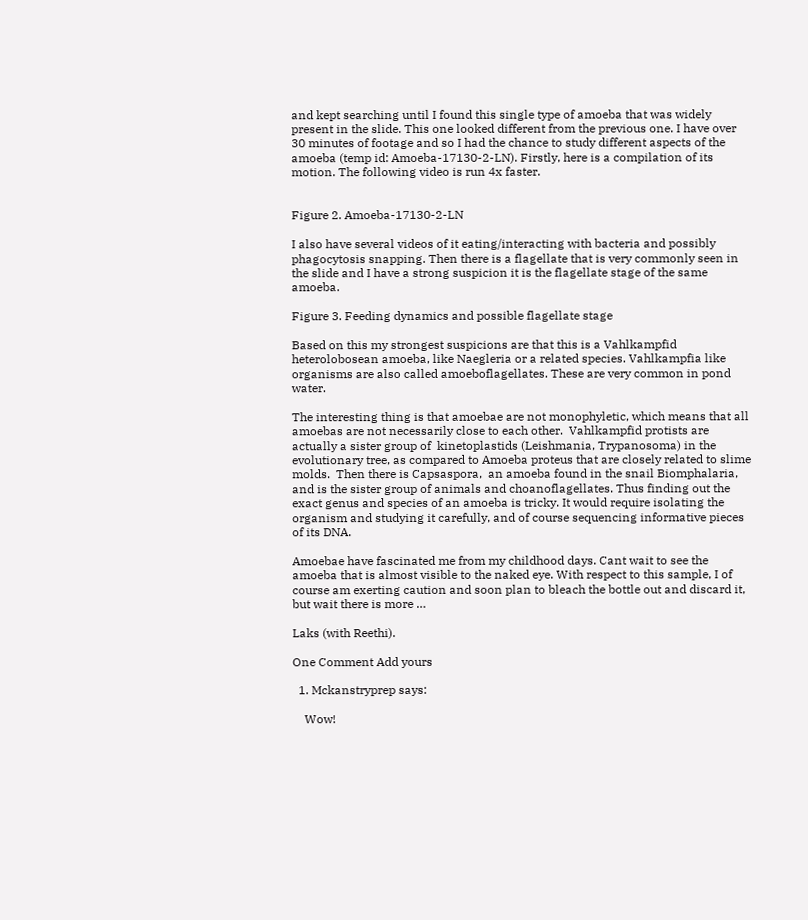and kept searching until I found this single type of amoeba that was widely present in the slide. This one looked different from the previous one. I have over 30 minutes of footage and so I had the chance to study different aspects of the amoeba (temp id: Amoeba-17130-2-LN). Firstly, here is a compilation of its motion. The following video is run 4x faster.


Figure 2. Amoeba-17130-2-LN

I also have several videos of it eating/interacting with bacteria and possibly phagocytosis snapping. Then there is a flagellate that is very commonly seen in the slide and I have a strong suspicion it is the flagellate stage of the same amoeba.

Figure 3. Feeding dynamics and possible flagellate stage

Based on this my strongest suspicions are that this is a Vahlkampfid heterolobosean amoeba, like Naegleria or a related species. Vahlkampfia like organisms are also called amoeboflagellates. These are very common in pond water.

The interesting thing is that amoebae are not monophyletic, which means that all amoebas are not necessarily close to each other.  Vahlkampfid protists are actually a sister group of  kinetoplastids (Leishmania, Trypanosoma) in the evolutionary tree, as compared to Amoeba proteus that are closely related to slime molds.  Then there is Capsaspora,  an amoeba found in the snail Biomphalaria, and is the sister group of animals and choanoflagellates. Thus finding out the exact genus and species of an amoeba is tricky. It would require isolating the organism and studying it carefully, and of course sequencing informative pieces of its DNA.

Amoebae have fascinated me from my childhood days. Cant wait to see the amoeba that is almost visible to the naked eye. With respect to this sample, I of course am exerting caution and soon plan to bleach the bottle out and discard it, but wait there is more …

Laks (with Reethi).

One Comment Add yours

  1. Mckanstryprep says:

    Wow!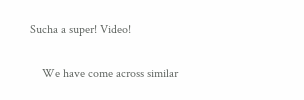Sucha a super! Video!

    We have come across similar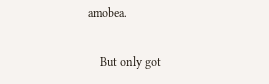amobea.

    But only got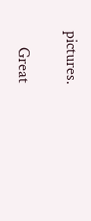pictures.

    Great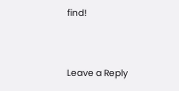find!


Leave a Reply